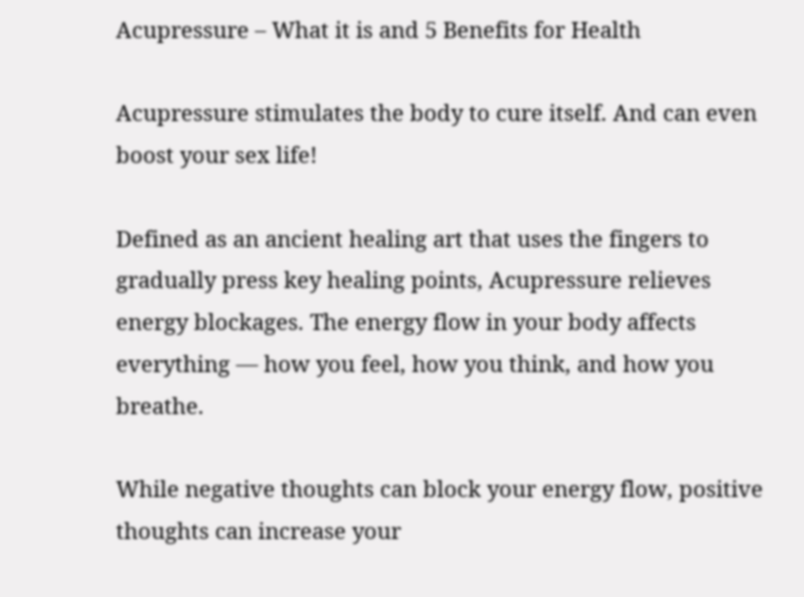Acupressure – What it is and 5 Benefits for Health

Acupressure stimulates the body to cure itself. And can even boost your sex life!

Defined as an ancient healing art that uses the fingers to gradually press key healing points, Acupressure relieves energy blockages. The energy flow in your body affects everything — how you feel, how you think, and how you breathe.

While negative thoughts can block your energy flow, positive thoughts can increase your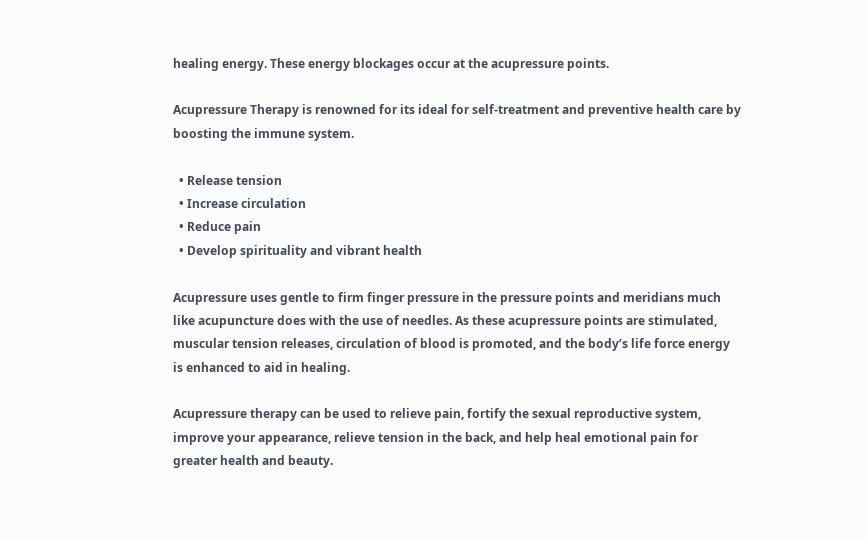healing energy. These energy blockages occur at the acupressure points.

Acupressure Therapy is renowned for its ideal for self-treatment and preventive health care by boosting the immune system.

  • Release tension
  • Increase circulation
  • Reduce pain
  • Develop spirituality and vibrant health

Acupressure uses gentle to firm finger pressure in the pressure points and meridians much like acupuncture does with the use of needles. As these acupressure points are stimulated, muscular tension releases, circulation of blood is promoted, and the body’s life force energy is enhanced to aid in healing.

Acupressure therapy can be used to relieve pain, fortify the sexual reproductive system, improve your appearance, relieve tension in the back, and help heal emotional pain for greater health and beauty.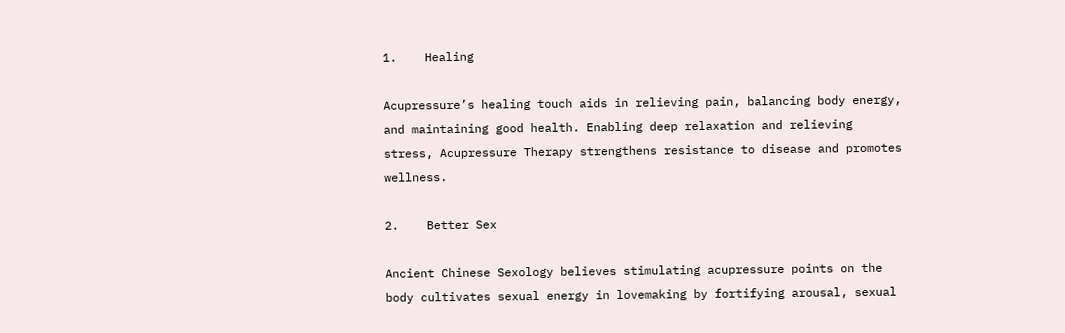1.    Healing

Acupressure’s healing touch aids in relieving pain, balancing body energy, and maintaining good health. Enabling deep relaxation and relieving stress, Acupressure Therapy strengthens resistance to disease and promotes wellness.

2.    Better Sex

Ancient Chinese Sexology believes stimulating acupressure points on the body cultivates sexual energy in lovemaking by fortifying arousal, sexual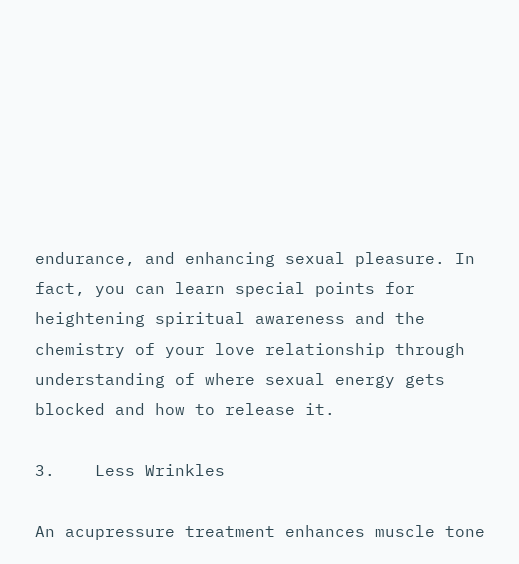endurance, and enhancing sexual pleasure. In fact, you can learn special points for heightening spiritual awareness and the chemistry of your love relationship through understanding of where sexual energy gets blocked and how to release it.

3.    Less Wrinkles

An acupressure treatment enhances muscle tone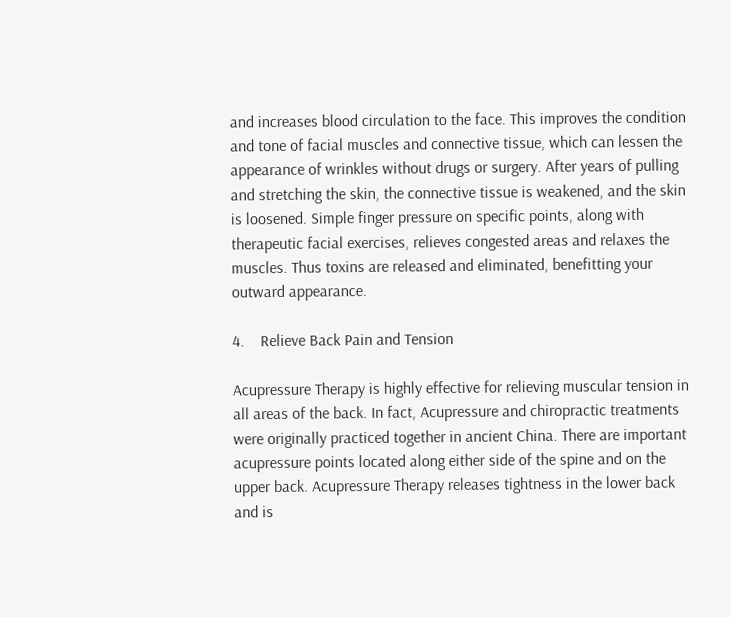and increases blood circulation to the face. This improves the condition and tone of facial muscles and connective tissue, which can lessen the appearance of wrinkles without drugs or surgery. After years of pulling and stretching the skin, the connective tissue is weakened, and the skin is loosened. Simple finger pressure on specific points, along with therapeutic facial exercises, relieves congested areas and relaxes the muscles. Thus toxins are released and eliminated, benefitting your outward appearance.

4.    Relieve Back Pain and Tension

Acupressure Therapy is highly effective for relieving muscular tension in all areas of the back. In fact, Acupressure and chiropractic treatments were originally practiced together in ancient China. There are important acupressure points located along either side of the spine and on the upper back. Acupressure Therapy releases tightness in the lower back and is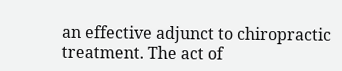an effective adjunct to chiropractic treatment. The act of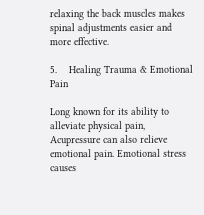relaxing the back muscles makes spinal adjustments easier and more effective.

5.    Healing Trauma & Emotional Pain

Long known for its ability to alleviate physical pain, Acupressure can also relieve emotional pain. Emotional stress causes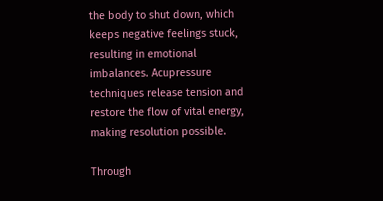the body to shut down, which keeps negative feelings stuck, resulting in emotional imbalances. Acupressure techniques release tension and restore the flow of vital energy, making resolution possible.

Through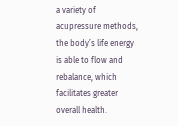a variety of acupressure methods, the body’s life energy is able to flow and rebalance, which facilitates greater overall health.